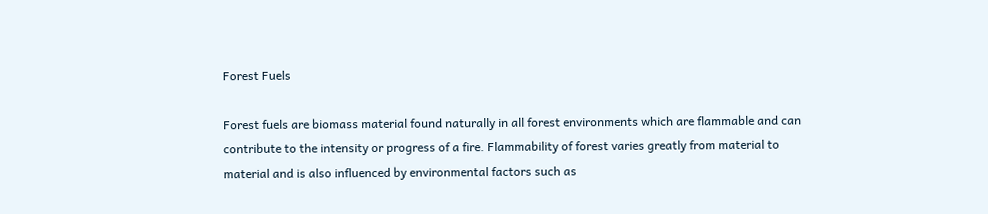Forest Fuels

Forest fuels are biomass material found naturally in all forest environments which are flammable and can contribute to the intensity or progress of a fire. Flammability of forest varies greatly from material to material and is also influenced by environmental factors such as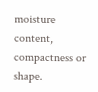moisture content, compactness or shape.